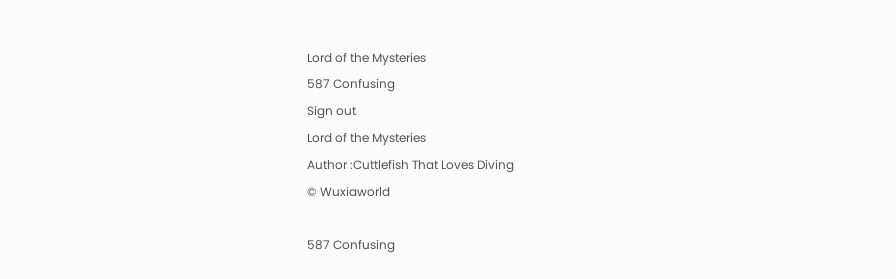Lord of the Mysteries
587 Confusing
Sign out
Lord of the Mysteries
Author :Cuttlefish That Loves Diving
© Wuxiaworld

587 Confusing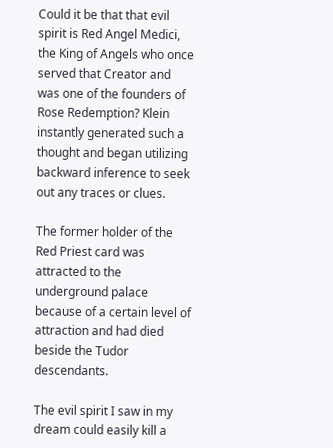Could it be that that evil spirit is Red Angel Medici, the King of Angels who once served that Creator and was one of the founders of Rose Redemption? Klein instantly generated such a thought and began utilizing backward inference to seek out any traces or clues.

The former holder of the Red Priest card was attracted to the underground palace because of a certain level of attraction and had died beside the Tudor descendants.

The evil spirit I saw in my dream could easily kill a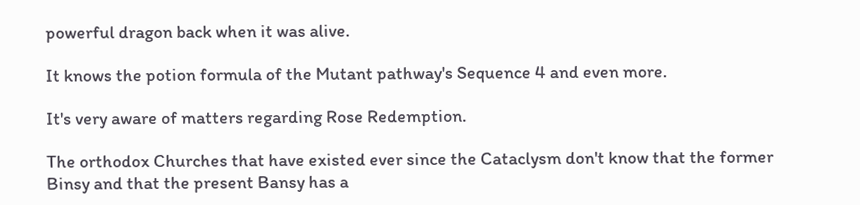powerful dragon back when it was alive.

It knows the potion formula of the Mutant pathway's Sequence 4 and even more.

It's very aware of matters regarding Rose Redemption.

The orthodox Churches that have existed ever since the Cataclysm don't know that the former Binsy and that the present Bansy has a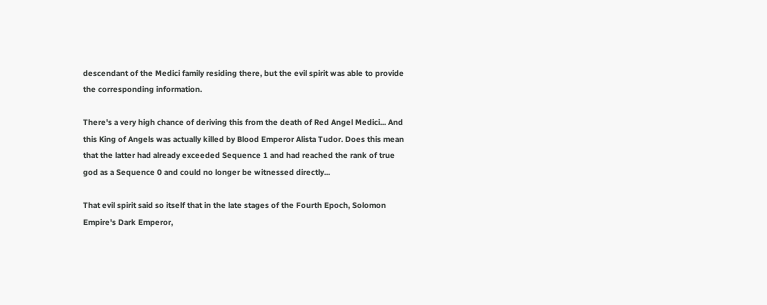descendant of the Medici family residing there, but the evil spirit was able to provide the corresponding information.

There's a very high chance of deriving this from the death of Red Angel Medici... And this King of Angels was actually killed by Blood Emperor Alista Tudor. Does this mean that the latter had already exceeded Sequence 1 and had reached the rank of true god as a Sequence 0 and could no longer be witnessed directly...

That evil spirit said so itself that in the late stages of the Fourth Epoch, Solomon Empire's Dark Emperor,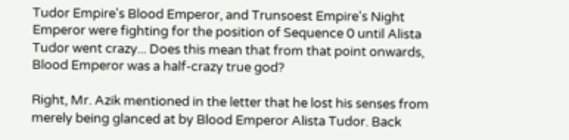Tudor Empire's Blood Emperor, and Trunsoest Empire's Night Emperor were fighting for the position of Sequence 0 until Alista Tudor went crazy... Does this mean that from that point onwards, Blood Emperor was a half-crazy true god?

Right, Mr. Azik mentioned in the letter that he lost his senses from merely being glanced at by Blood Emperor Alista Tudor. Back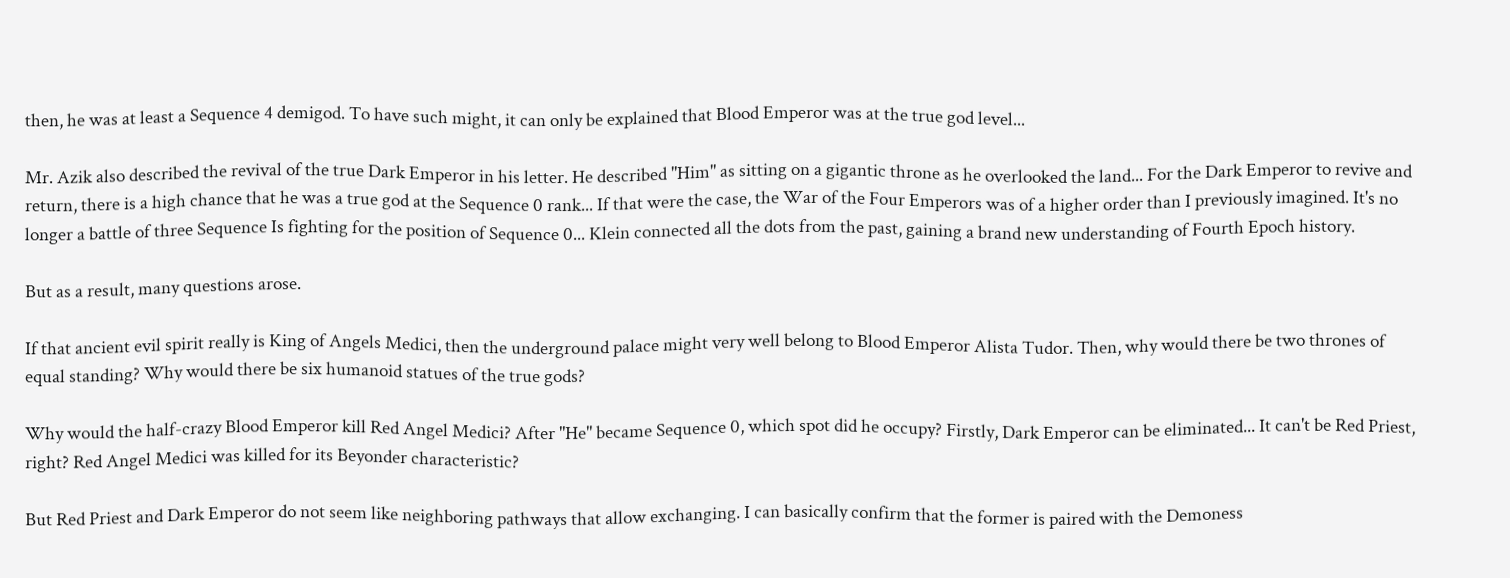then, he was at least a Sequence 4 demigod. To have such might, it can only be explained that Blood Emperor was at the true god level...

Mr. Azik also described the revival of the true Dark Emperor in his letter. He described "Him" as sitting on a gigantic throne as he overlooked the land... For the Dark Emperor to revive and return, there is a high chance that he was a true god at the Sequence 0 rank... If that were the case, the War of the Four Emperors was of a higher order than I previously imagined. It's no longer a battle of three Sequence Is fighting for the position of Sequence 0... Klein connected all the dots from the past, gaining a brand new understanding of Fourth Epoch history.

But as a result, many questions arose.

If that ancient evil spirit really is King of Angels Medici, then the underground palace might very well belong to Blood Emperor Alista Tudor. Then, why would there be two thrones of equal standing? Why would there be six humanoid statues of the true gods?

Why would the half-crazy Blood Emperor kill Red Angel Medici? After "He" became Sequence 0, which spot did he occupy? Firstly, Dark Emperor can be eliminated... It can't be Red Priest, right? Red Angel Medici was killed for its Beyonder characteristic?

But Red Priest and Dark Emperor do not seem like neighboring pathways that allow exchanging. I can basically confirm that the former is paired with the Demoness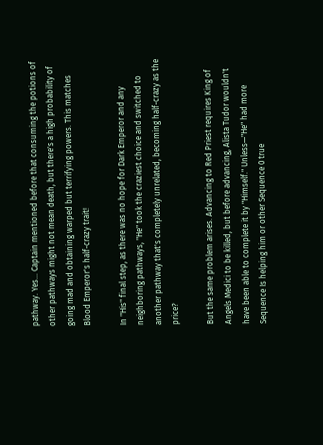pathway. Yes... Captain mentioned before that consuming the potions of other pathways might not mean death, but there's a high probability of going mad and obtaining warped but terrifying powers. This matches Blood Emperor's half-crazy trait!

In "His" final step, as there was no hope for Dark Emperor and any neighboring pathways, "He" took the craziest choice and switched to another pathway that's completely unrelated, becoming half-crazy as the price?

But the same problem arises. Advancing to Red Priest requires King of Angels Medici to be killed, but before advancing, Alista Tudor wouldn't have been able to complete it by "Himself." Unless—"He" had more Sequence Is helping him or other Sequence 0 true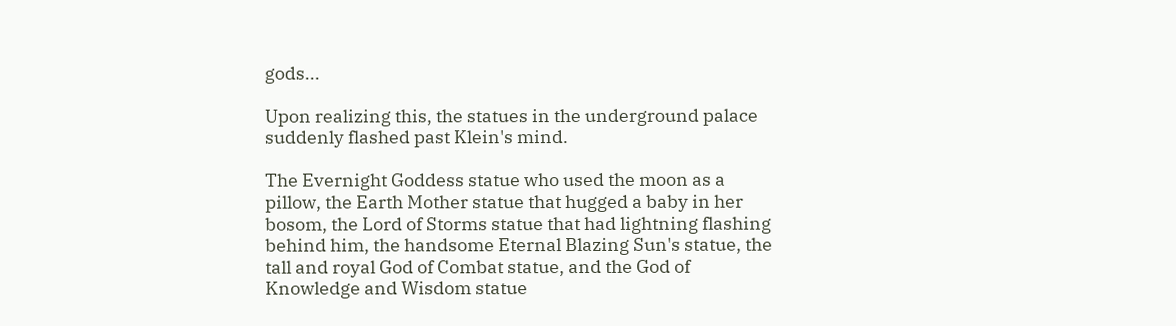gods...

Upon realizing this, the statues in the underground palace suddenly flashed past Klein's mind.

The Evernight Goddess statue who used the moon as a pillow, the Earth Mother statue that hugged a baby in her bosom, the Lord of Storms statue that had lightning flashing behind him, the handsome Eternal Blazing Sun's statue, the tall and royal God of Combat statue, and the God of Knowledge and Wisdom statue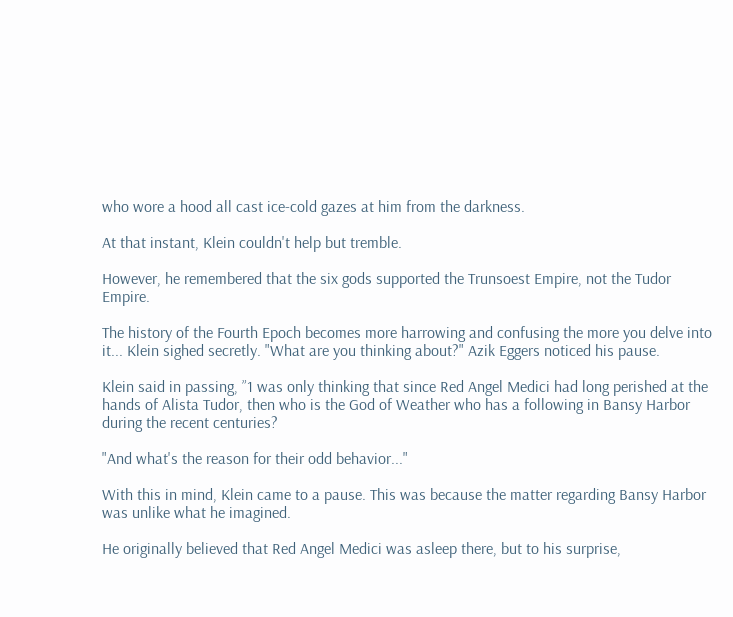who wore a hood all cast ice-cold gazes at him from the darkness.

At that instant, Klein couldn't help but tremble.

However, he remembered that the six gods supported the Trunsoest Empire, not the Tudor Empire.

The history of the Fourth Epoch becomes more harrowing and confusing the more you delve into it... Klein sighed secretly. "What are you thinking about?" Azik Eggers noticed his pause.

Klein said in passing, ”1 was only thinking that since Red Angel Medici had long perished at the hands of Alista Tudor, then who is the God of Weather who has a following in Bansy Harbor during the recent centuries?

"And what's the reason for their odd behavior..."

With this in mind, Klein came to a pause. This was because the matter regarding Bansy Harbor was unlike what he imagined.

He originally believed that Red Angel Medici was asleep there, but to his surprise,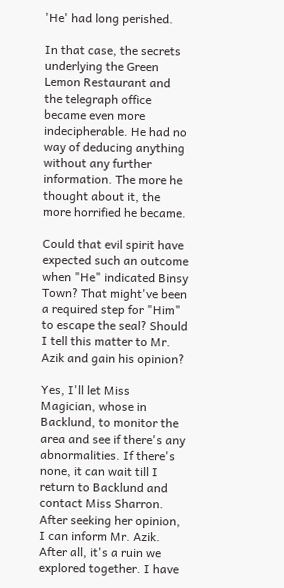'He' had long perished.

In that case, the secrets underlying the Green Lemon Restaurant and the telegraph office became even more indecipherable. He had no way of deducing anything without any further information. The more he thought about it, the more horrified he became.

Could that evil spirit have expected such an outcome when "He" indicated Binsy Town? That might've been a required step for "Him" to escape the seal? Should I tell this matter to Mr. Azik and gain his opinion?

Yes, I'll let Miss Magician, whose in Backlund, to monitor the area and see if there's any abnormalities. If there's none, it can wait till I return to Backlund and contact Miss Sharron. After seeking her opinion, I can inform Mr. Azik. After all, it's a ruin we explored together. I have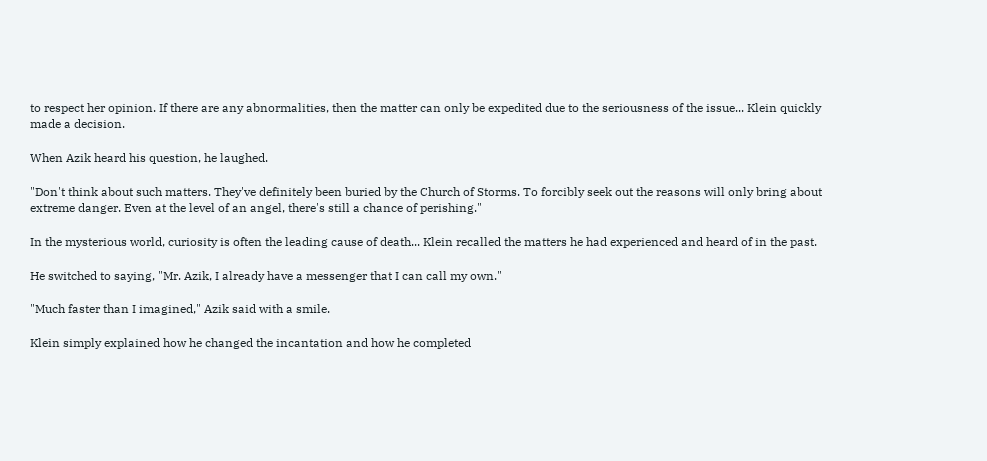to respect her opinion. If there are any abnormalities, then the matter can only be expedited due to the seriousness of the issue... Klein quickly made a decision.

When Azik heard his question, he laughed.

"Don't think about such matters. They've definitely been buried by the Church of Storms. To forcibly seek out the reasons will only bring about extreme danger. Even at the level of an angel, there's still a chance of perishing."

In the mysterious world, curiosity is often the leading cause of death... Klein recalled the matters he had experienced and heard of in the past.

He switched to saying, "Mr. Azik, I already have a messenger that I can call my own."

"Much faster than I imagined," Azik said with a smile.

Klein simply explained how he changed the incantation and how he completed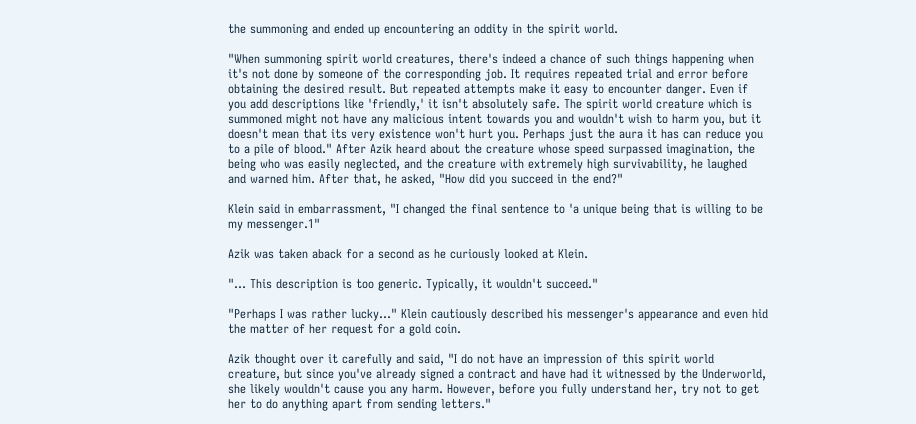the summoning and ended up encountering an oddity in the spirit world.

"When summoning spirit world creatures, there's indeed a chance of such things happening when it's not done by someone of the corresponding job. It requires repeated trial and error before obtaining the desired result. But repeated attempts make it easy to encounter danger. Even if you add descriptions like 'friendly,' it isn't absolutely safe. The spirit world creature which is summoned might not have any malicious intent towards you and wouldn't wish to harm you, but it doesn't mean that its very existence won't hurt you. Perhaps just the aura it has can reduce you to a pile of blood." After Azik heard about the creature whose speed surpassed imagination, the being who was easily neglected, and the creature with extremely high survivability, he laughed and warned him. After that, he asked, "How did you succeed in the end?"

Klein said in embarrassment, "I changed the final sentence to 'a unique being that is willing to be my messenger.1"

Azik was taken aback for a second as he curiously looked at Klein.

"... This description is too generic. Typically, it wouldn't succeed."

"Perhaps I was rather lucky..." Klein cautiously described his messenger's appearance and even hid the matter of her request for a gold coin.

Azik thought over it carefully and said, "I do not have an impression of this spirit world creature, but since you've already signed a contract and have had it witnessed by the Underworld, she likely wouldn't cause you any harm. However, before you fully understand her, try not to get her to do anything apart from sending letters."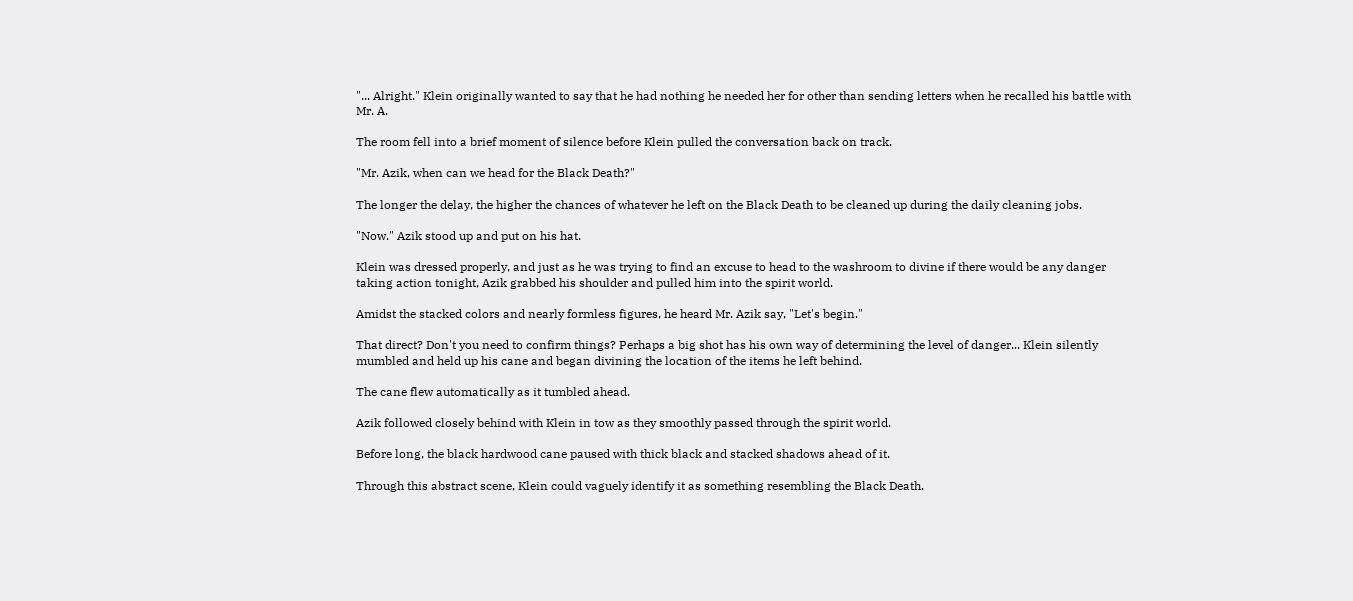"... Alright." Klein originally wanted to say that he had nothing he needed her for other than sending letters when he recalled his battle with Mr. A.

The room fell into a brief moment of silence before Klein pulled the conversation back on track.

"Mr. Azik, when can we head for the Black Death?"

The longer the delay, the higher the chances of whatever he left on the Black Death to be cleaned up during the daily cleaning jobs.

"Now." Azik stood up and put on his hat.

Klein was dressed properly, and just as he was trying to find an excuse to head to the washroom to divine if there would be any danger taking action tonight, Azik grabbed his shoulder and pulled him into the spirit world.

Amidst the stacked colors and nearly formless figures, he heard Mr. Azik say, "Let's begin."

That direct? Don't you need to confirm things? Perhaps a big shot has his own way of determining the level of danger... Klein silently mumbled and held up his cane and began divining the location of the items he left behind.

The cane flew automatically as it tumbled ahead.

Azik followed closely behind with Klein in tow as they smoothly passed through the spirit world.

Before long, the black hardwood cane paused with thick black and stacked shadows ahead of it.

Through this abstract scene, Klein could vaguely identify it as something resembling the Black Death.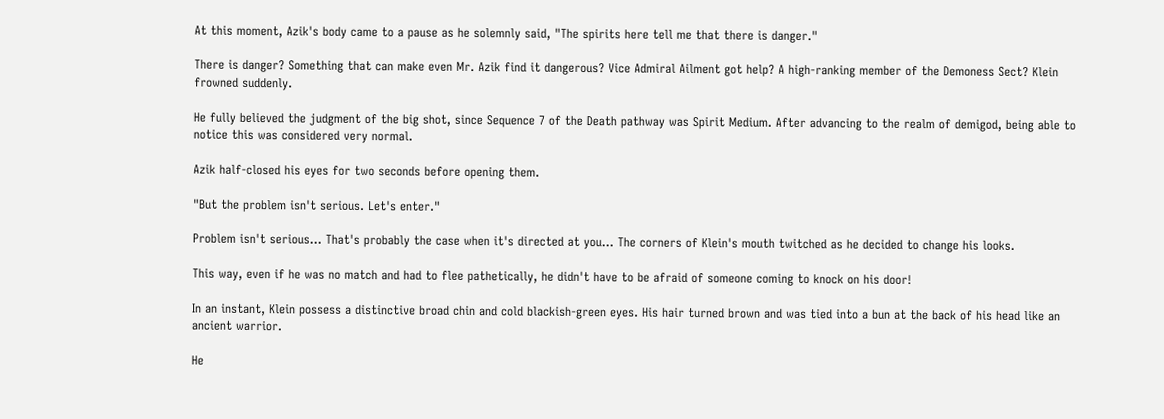At this moment, Azik's body came to a pause as he solemnly said, "The spirits here tell me that there is danger."

There is danger? Something that can make even Mr. Azik find it dangerous? Vice Admiral Ailment got help? A high-ranking member of the Demoness Sect? Klein frowned suddenly.

He fully believed the judgment of the big shot, since Sequence 7 of the Death pathway was Spirit Medium. After advancing to the realm of demigod, being able to notice this was considered very normal.

Azik half-closed his eyes for two seconds before opening them.

"But the problem isn't serious. Let's enter."

Problem isn't serious... That's probably the case when it's directed at you... The corners of Klein's mouth twitched as he decided to change his looks.

This way, even if he was no match and had to flee pathetically, he didn't have to be afraid of someone coming to knock on his door!

In an instant, Klein possess a distinctive broad chin and cold blackish-green eyes. His hair turned brown and was tied into a bun at the back of his head like an ancient warrior.

He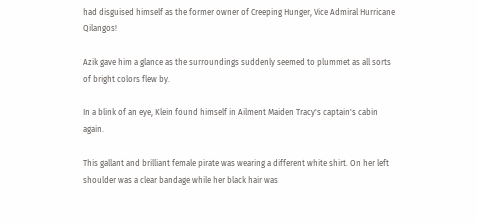had disguised himself as the former owner of Creeping Hunger, Vice Admiral Hurricane Qilangos!

Azik gave him a glance as the surroundings suddenly seemed to plummet as all sorts of bright colors flew by.

In a blink of an eye, Klein found himself in Ailment Maiden Tracy's captain's cabin again.

This gallant and brilliant female pirate was wearing a different white shirt. On her left shoulder was a clear bandage while her black hair was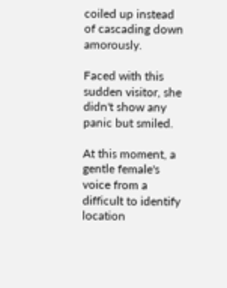coiled up instead of cascading down amorously.

Faced with this sudden visitor, she didn't show any panic but smiled.

At this moment, a gentle female's voice from a difficult to identify location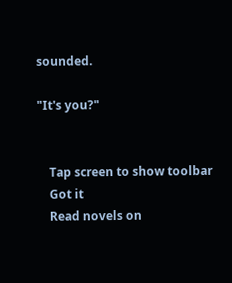sounded.

"It's you?"


    Tap screen to show toolbar
    Got it
    Read novels on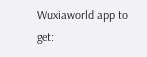Wuxiaworld app to get: